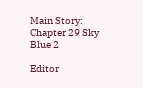Main Story: Chapter 29 Sky Blue 2

Editor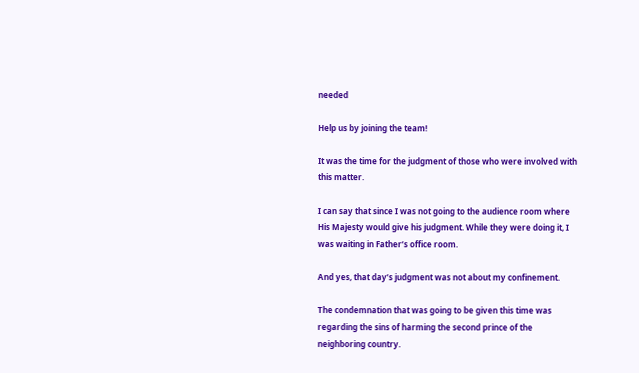needed

Help us by joining the team!

It was the time for the judgment of those who were involved with this matter.

I can say that since I was not going to the audience room where His Majesty would give his judgment. While they were doing it, I was waiting in Father’s office room.

And yes, that day’s judgment was not about my confinement.

The condemnation that was going to be given this time was regarding the sins of harming the second prince of the neighboring country.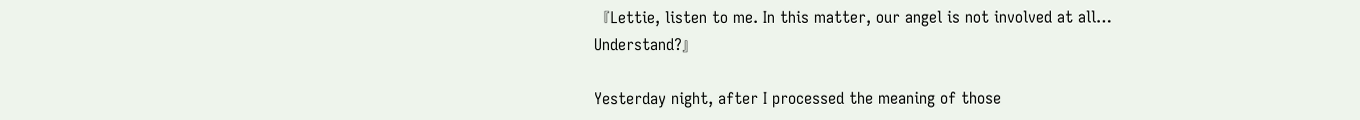『Lettie, listen to me. In this matter, our angel is not involved at all… Understand?』

Yesterday night, after I processed the meaning of those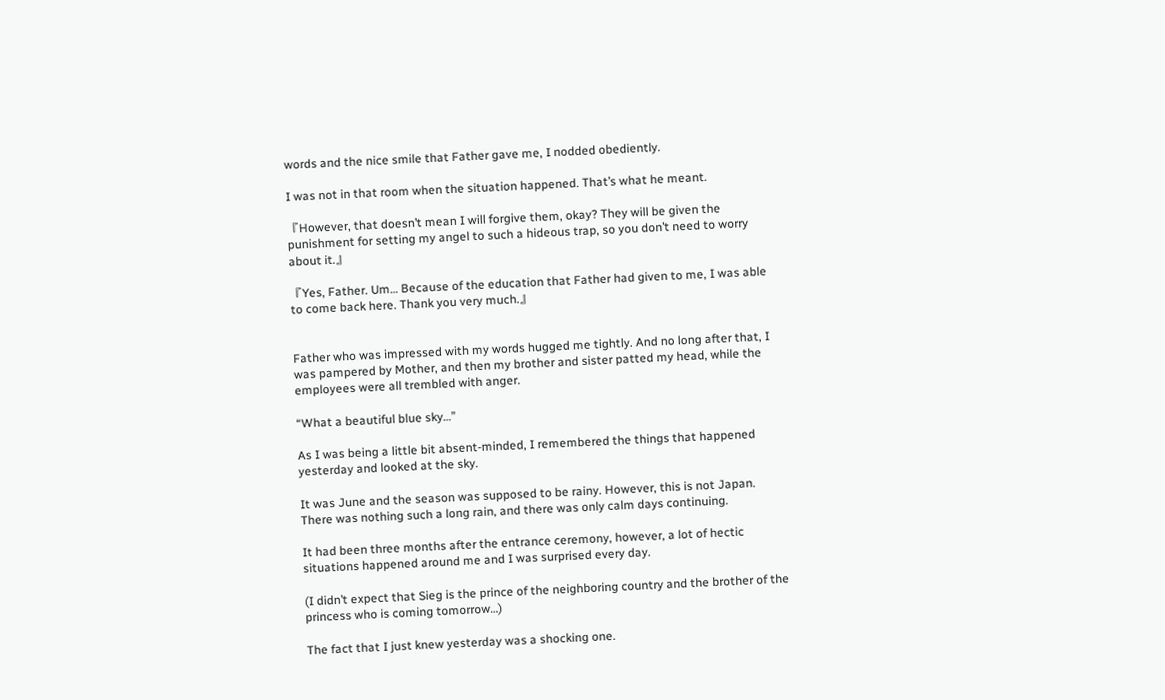words and the nice smile that Father gave me, I nodded obediently.

I was not in that room when the situation happened. That’s what he meant.

『However, that doesn’t mean I will forgive them, okay? They will be given the punishment for setting my angel to such a hideous trap, so you don’t need to worry about it.』

『Yes, Father. Um… Because of the education that Father had given to me, I was able to come back here. Thank you very much.』


Father who was impressed with my words hugged me tightly. And no long after that, I was pampered by Mother, and then my brother and sister patted my head, while the employees were all trembled with anger.

“What a beautiful blue sky…”

As I was being a little bit absent-minded, I remembered the things that happened yesterday and looked at the sky.

It was June and the season was supposed to be rainy. However, this is not Japan. There was nothing such a long rain, and there was only calm days continuing.

It had been three months after the entrance ceremony, however, a lot of hectic situations happened around me and I was surprised every day.

(I didn’t expect that Sieg is the prince of the neighboring country and the brother of the princess who is coming tomorrow…)

The fact that I just knew yesterday was a shocking one.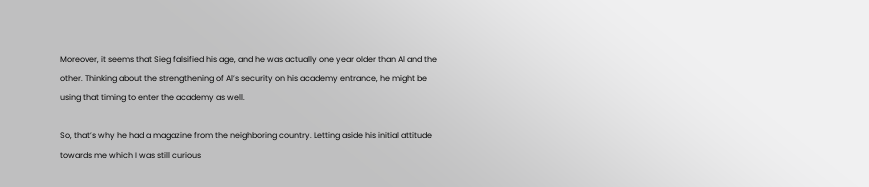Moreover, it seems that Sieg falsified his age, and he was actually one year older than Al and the other. Thinking about the strengthening of Al’s security on his academy entrance, he might be using that timing to enter the academy as well.

So, that’s why he had a magazine from the neighboring country. Letting aside his initial attitude towards me which I was still curious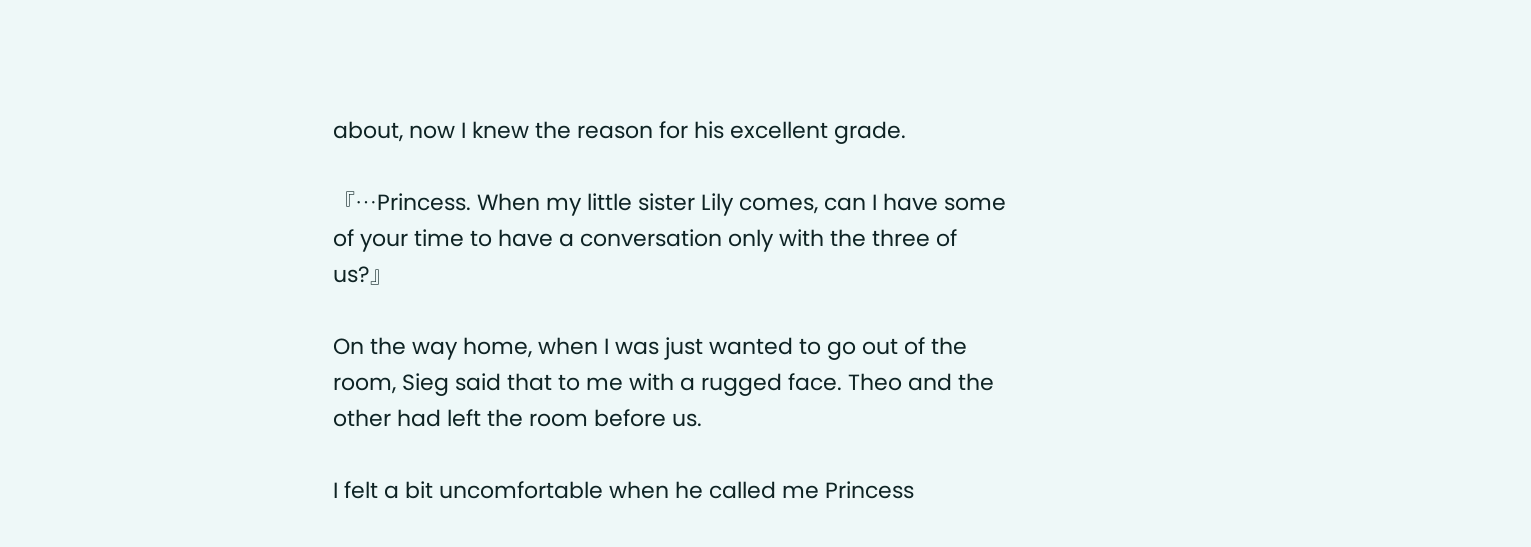about, now I knew the reason for his excellent grade.

『…Princess. When my little sister Lily comes, can I have some of your time to have a conversation only with the three of us?』

On the way home, when I was just wanted to go out of the room, Sieg said that to me with a rugged face. Theo and the other had left the room before us.

I felt a bit uncomfortable when he called me Princess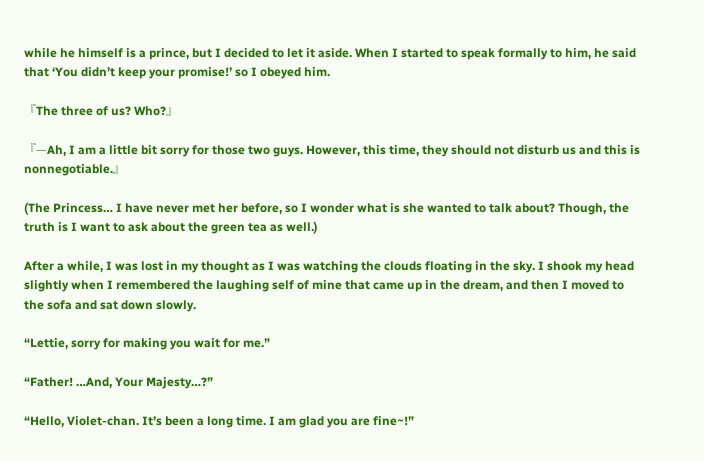while he himself is a prince, but I decided to let it aside. When I started to speak formally to him, he said that ‘You didn’t keep your promise!’ so I obeyed him.

『The three of us? Who?』

『—Ah, I am a little bit sorry for those two guys. However, this time, they should not disturb us and this is nonnegotiable.』

(The Princess… I have never met her before, so I wonder what is she wanted to talk about? Though, the truth is I want to ask about the green tea as well.)

After a while, I was lost in my thought as I was watching the clouds floating in the sky. I shook my head slightly when I remembered the laughing self of mine that came up in the dream, and then I moved to the sofa and sat down slowly.

“Lettie, sorry for making you wait for me.”

“Father! …And, Your Majesty…?”

“Hello, Violet-chan. It’s been a long time. I am glad you are fine~!”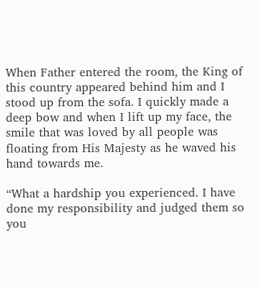When Father entered the room, the King of this country appeared behind him and I stood up from the sofa. I quickly made a deep bow and when I lift up my face, the smile that was loved by all people was floating from His Majesty as he waved his hand towards me.

“What a hardship you experienced. I have done my responsibility and judged them so you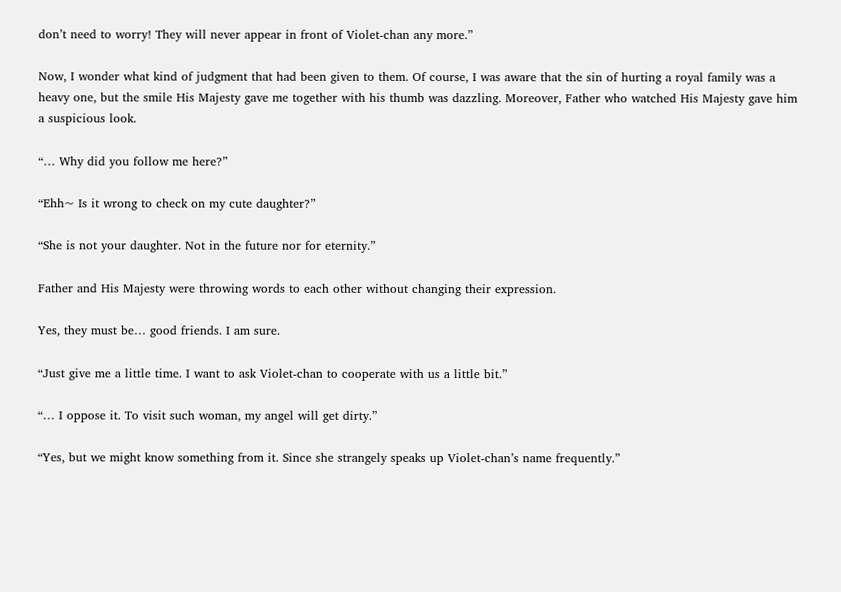don’t need to worry! They will never appear in front of Violet-chan any more.”

Now, I wonder what kind of judgment that had been given to them. Of course, I was aware that the sin of hurting a royal family was a heavy one, but the smile His Majesty gave me together with his thumb was dazzling. Moreover, Father who watched His Majesty gave him a suspicious look.

“… Why did you follow me here?”

“Ehh~ Is it wrong to check on my cute daughter?”

“She is not your daughter. Not in the future nor for eternity.”

Father and His Majesty were throwing words to each other without changing their expression.

Yes, they must be… good friends. I am sure.

“Just give me a little time. I want to ask Violet-chan to cooperate with us a little bit.”

“… I oppose it. To visit such woman, my angel will get dirty.”

“Yes, but we might know something from it. Since she strangely speaks up Violet-chan’s name frequently.”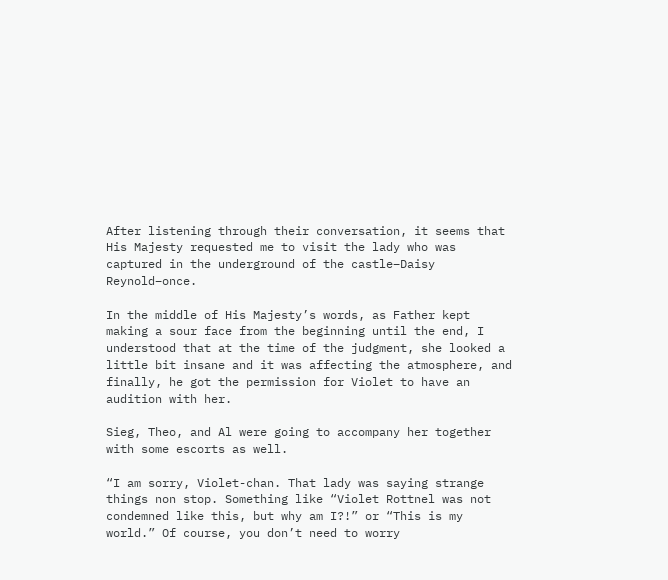After listening through their conversation, it seems that His Majesty requested me to visit the lady who was captured in the underground of the castle–Daisy Reynold–once.

In the middle of His Majesty’s words, as Father kept making a sour face from the beginning until the end, I understood that at the time of the judgment, she looked a little bit insane and it was affecting the atmosphere, and finally, he got the permission for Violet to have an audition with her.

Sieg, Theo, and Al were going to accompany her together with some escorts as well.

“I am sorry, Violet-chan. That lady was saying strange things non stop. Something like “Violet Rottnel was not condemned like this, but why am I?!” or “This is my world.” Of course, you don’t need to worry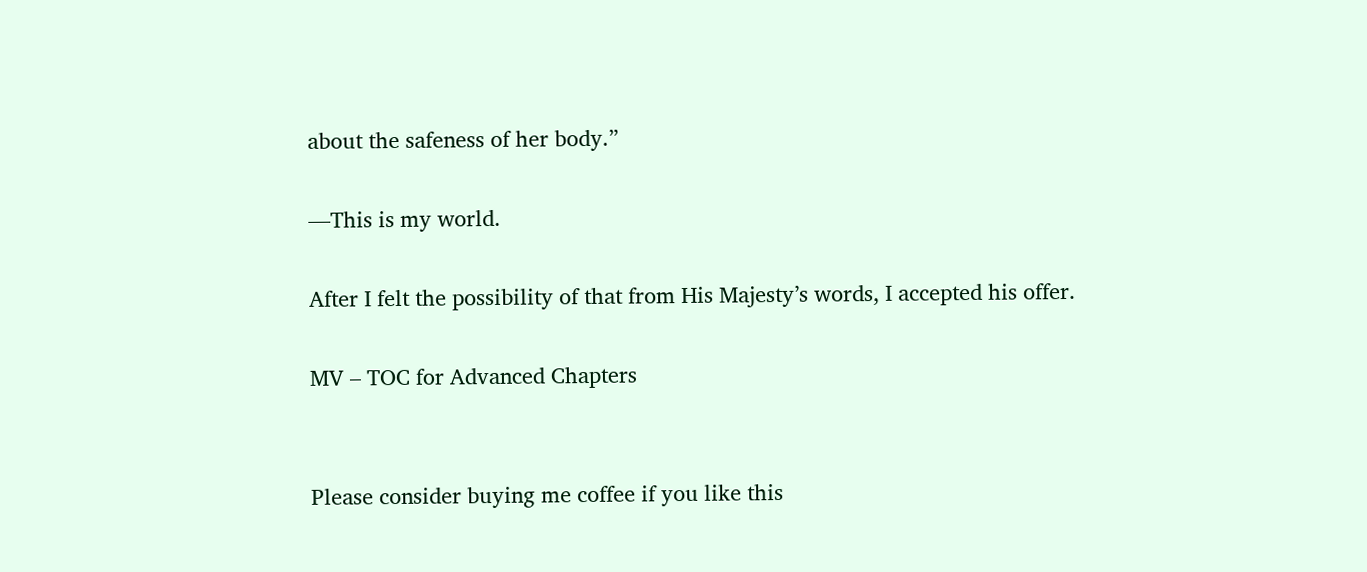about the safeness of her body.”

—This is my world.

After I felt the possibility of that from His Majesty’s words, I accepted his offer.

MV – TOC for Advanced Chapters


Please consider buying me coffee if you like this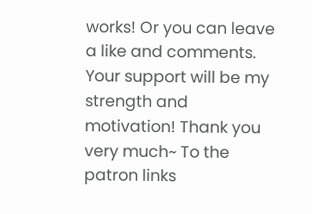works! Or you can leave a like and comments. Your support will be my strength and motivation! Thank you very much~ To the patron links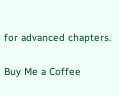for advanced chapters.

Buy Me a Coffee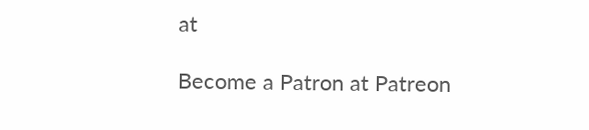at

Become a Patron at Patreon